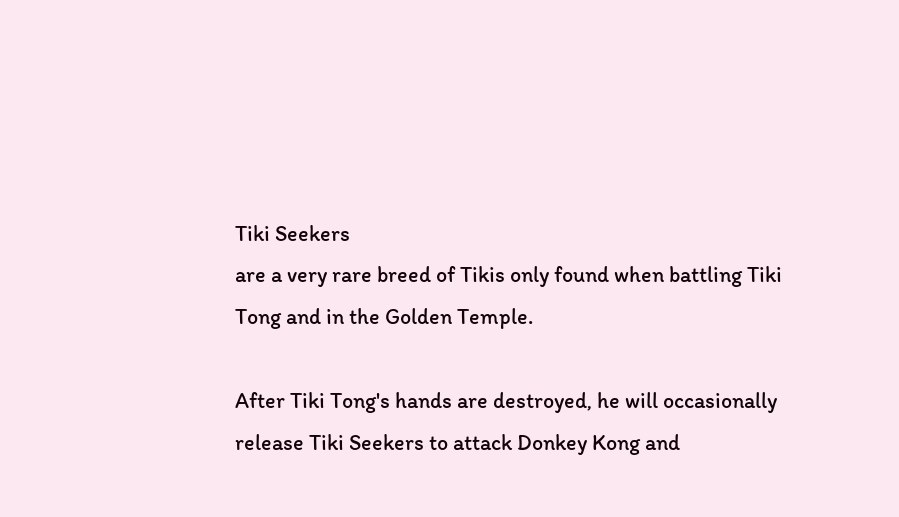Tiki Seekers
are a very rare breed of Tikis only found when battling Tiki Tong and in the Golden Temple.

After Tiki Tong's hands are destroyed, he will occasionally release Tiki Seekers to attack Donkey Kong and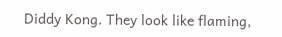Diddy Kong. They look like flaming,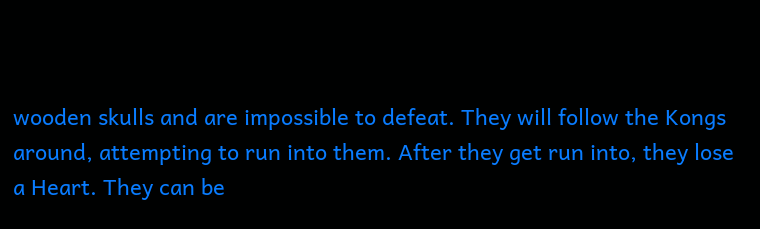wooden skulls and are impossible to defeat. They will follow the Kongs around, attempting to run into them. After they get run into, they lose a Heart. They can be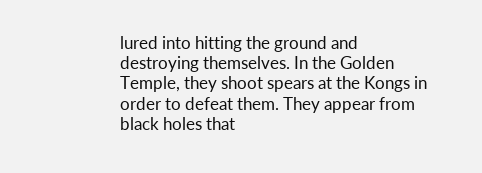lured into hitting the ground and destroying themselves. In the Golden Temple, they shoot spears at the Kongs in order to defeat them. They appear from black holes that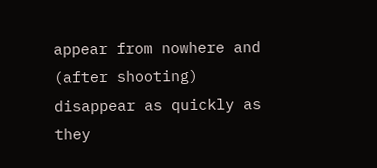appear from nowhere and (after shooting) disappear as quickly as they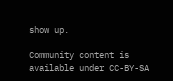show up.

Community content is available under CC-BY-SA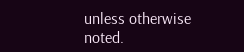unless otherwise noted.